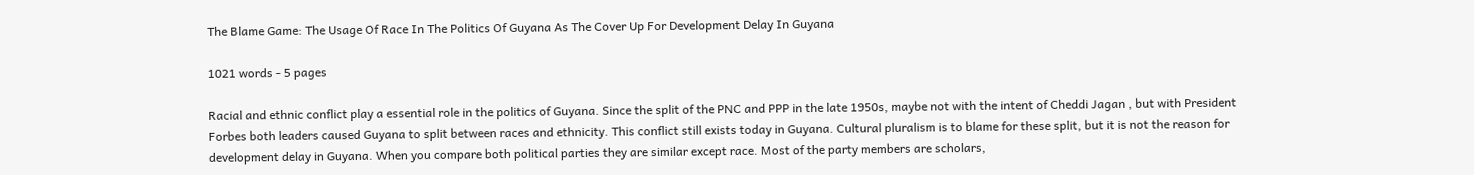The Blame Game: The Usage Of Race In The Politics Of Guyana As The Cover Up For Development Delay In Guyana

1021 words - 5 pages

Racial and ethnic conflict play a essential role in the politics of Guyana. Since the split of the PNC and PPP in the late 1950s, maybe not with the intent of Cheddi Jagan , but with President Forbes both leaders caused Guyana to split between races and ethnicity. This conflict still exists today in Guyana. Cultural pluralism is to blame for these split, but it is not the reason for development delay in Guyana. When you compare both political parties they are similar except race. Most of the party members are scholars,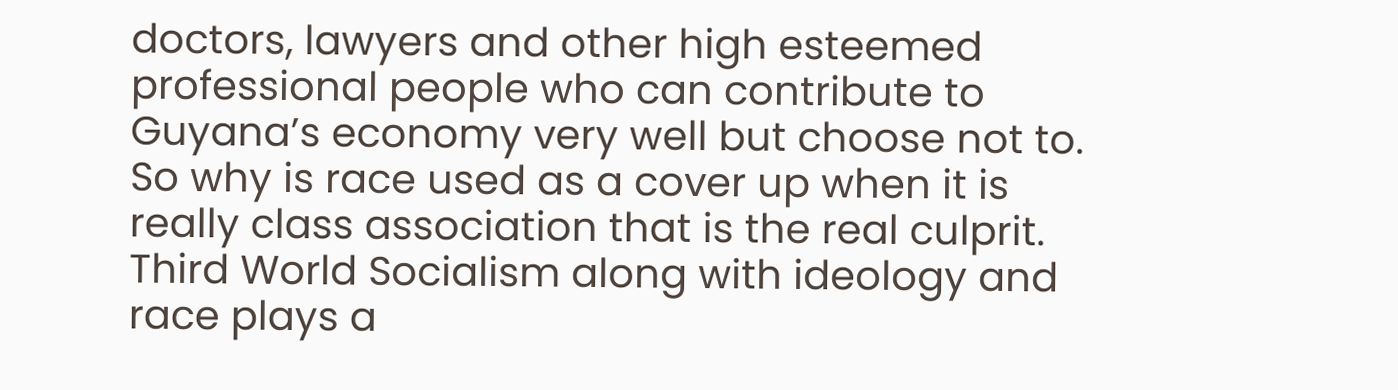doctors, lawyers and other high esteemed professional people who can contribute to Guyana’s economy very well but choose not to. So why is race used as a cover up when it is really class association that is the real culprit.
Third World Socialism along with ideology and race plays a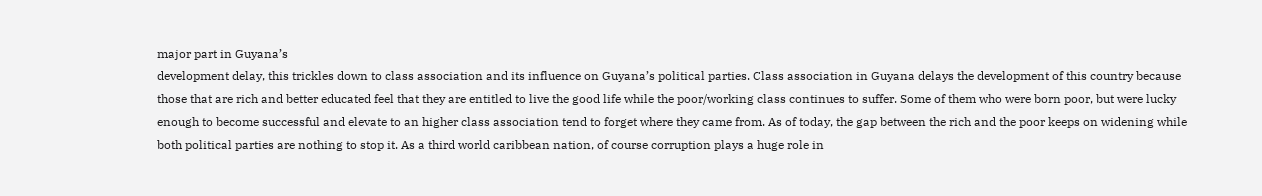major part in Guyana’s
development delay, this trickles down to class association and its influence on Guyana’s political parties. Class association in Guyana delays the development of this country because those that are rich and better educated feel that they are entitled to live the good life while the poor/working class continues to suffer. Some of them who were born poor, but were lucky enough to become successful and elevate to an higher class association tend to forget where they came from. As of today, the gap between the rich and the poor keeps on widening while both political parties are nothing to stop it. As a third world caribbean nation, of course corruption plays a huge role in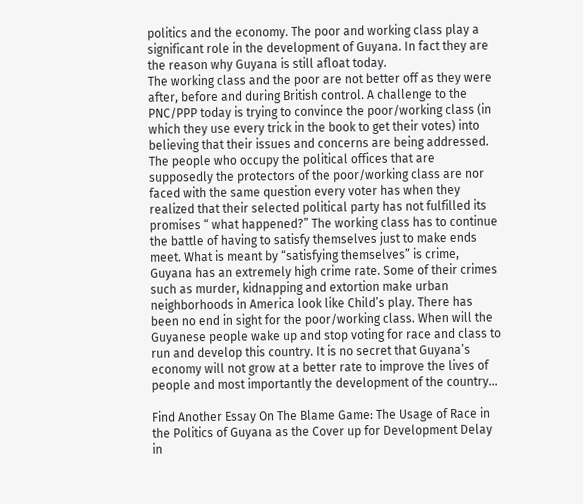politics and the economy. The poor and working class play a significant role in the development of Guyana. In fact they are the reason why Guyana is still afloat today.
The working class and the poor are not better off as they were after, before and during British control. A challenge to the PNC/PPP today is trying to convince the poor/working class (in which they use every trick in the book to get their votes) into believing that their issues and concerns are being addressed. The people who occupy the political offices that are supposedly the protectors of the poor/working class are nor faced with the same question every voter has when they realized that their selected political party has not fulfilled its promises “ what happened?” The working class has to continue the battle of having to satisfy themselves just to make ends meet. What is meant by “satisfying themselves” is crime, Guyana has an extremely high crime rate. Some of their crimes such as murder, kidnapping and extortion make urban neighborhoods in America look like Child’s play. There has been no end in sight for the poor/working class. When will the Guyanese people wake up and stop voting for race and class to run and develop this country. It is no secret that Guyana’s economy will not grow at a better rate to improve the lives of people and most importantly the development of the country...

Find Another Essay On The Blame Game: The Usage of Race in the Politics of Guyana as the Cover up for Development Delay in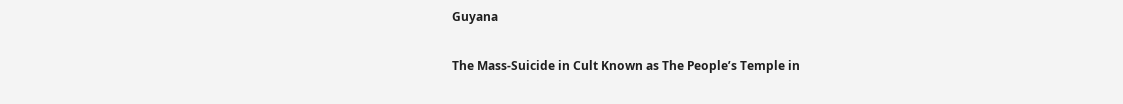Guyana

The Mass-Suicide in Cult Known as The People’s Temple in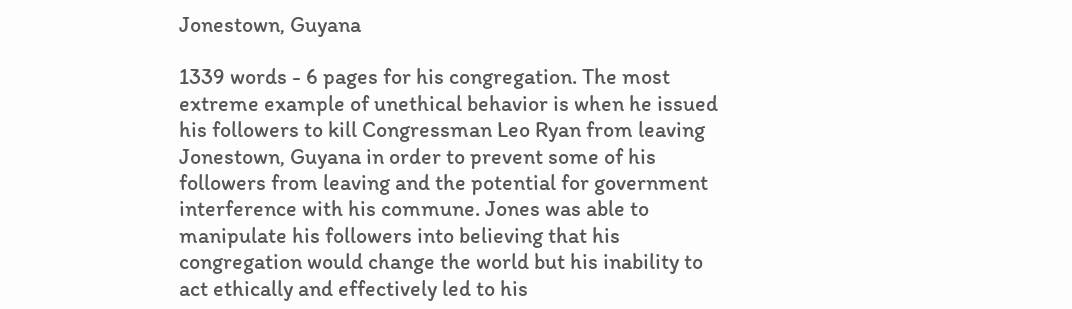Jonestown, Guyana

1339 words - 6 pages for his congregation. The most extreme example of unethical behavior is when he issued his followers to kill Congressman Leo Ryan from leaving Jonestown, Guyana in order to prevent some of his followers from leaving and the potential for government interference with his commune. Jones was able to manipulate his followers into believing that his congregation would change the world but his inability to act ethically and effectively led to his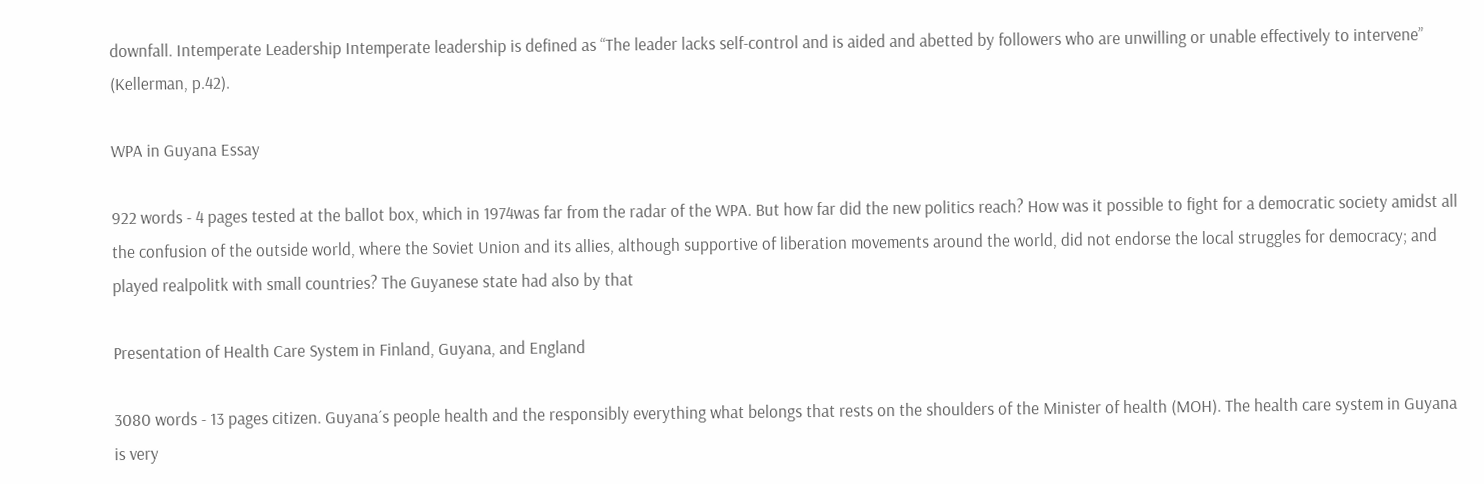downfall. Intemperate Leadership Intemperate leadership is defined as “The leader lacks self-control and is aided and abetted by followers who are unwilling or unable effectively to intervene” (Kellerman, p.42).

WPA in Guyana Essay

922 words - 4 pages tested at the ballot box, which in 1974was far from the radar of the WPA. But how far did the new politics reach? How was it possible to fight for a democratic society amidst all the confusion of the outside world, where the Soviet Union and its allies, although supportive of liberation movements around the world, did not endorse the local struggles for democracy; and played realpolitk with small countries? The Guyanese state had also by that

Presentation of Health Care System in Finland, Guyana, and England

3080 words - 13 pages citizen. Guyana´s people health and the responsibly everything what belongs that rests on the shoulders of the Minister of health (MOH). The health care system in Guyana is very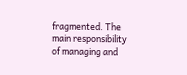fragmented. The main responsibility of managing and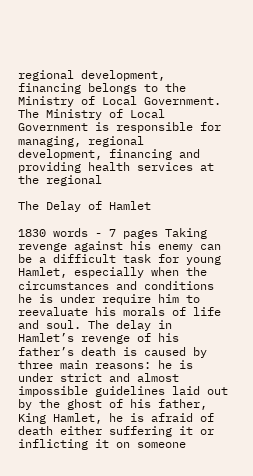regional development, financing belongs to the Ministry of Local Government. The Ministry of Local Government is responsible for managing, regional development, financing and providing health services at the regional

The Delay of Hamlet

1830 words - 7 pages Taking revenge against his enemy can be a difficult task for young Hamlet, especially when the circumstances and conditions he is under require him to reevaluate his morals of life and soul. The delay in Hamlet’s revenge of his father’s death is caused by three main reasons: he is under strict and almost impossible guidelines laid out by the ghost of his father, King Hamlet, he is afraid of death either suffering it or inflicting it on someone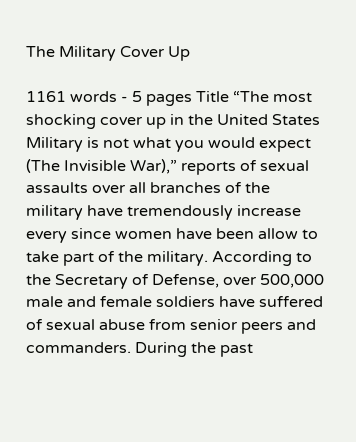The Military Cover Up

1161 words - 5 pages Title “The most shocking cover up in the United States Military is not what you would expect (The Invisible War),” reports of sexual assaults over all branches of the military have tremendously increase every since women have been allow to take part of the military. According to the Secretary of Defense, over 500,000 male and female soldiers have suffered of sexual abuse from senior peers and commanders. During the past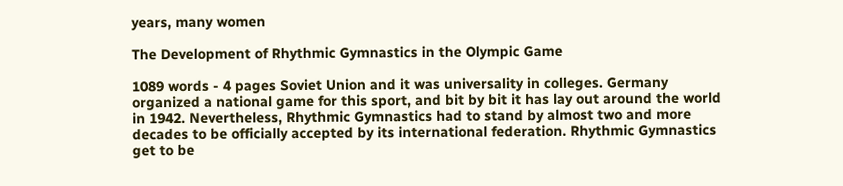years, many women

The Development of Rhythmic Gymnastics in the Olympic Game

1089 words - 4 pages Soviet Union and it was universality in colleges. Germany organized a national game for this sport, and bit by bit it has lay out around the world in 1942. Nevertheless, Rhythmic Gymnastics had to stand by almost two and more decades to be officially accepted by its international federation. Rhythmic Gymnastics get to be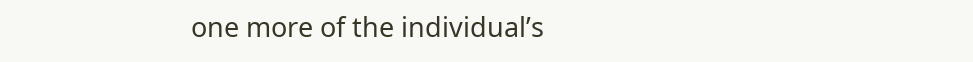one more of the individual’s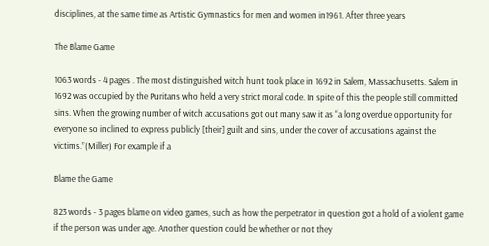disciplines, at the same time as Artistic Gymnastics for men and women in1961. After three years

The Blame Game

1063 words - 4 pages . The most distinguished witch hunt took place in 1692 in Salem, Massachusetts. Salem in 1692 was occupied by the Puritans who held a very strict moral code. In spite of this the people still committed sins. When the growing number of witch accusations got out many saw it as “a long overdue opportunity for everyone so inclined to express publicly [their] guilt and sins, under the cover of accusations against the victims.”(Miller) For example if a

Blame the Game

823 words - 3 pages blame on video games, such as how the perpetrator in question got a hold of a violent game if the person was under age. Another question could be whether or not they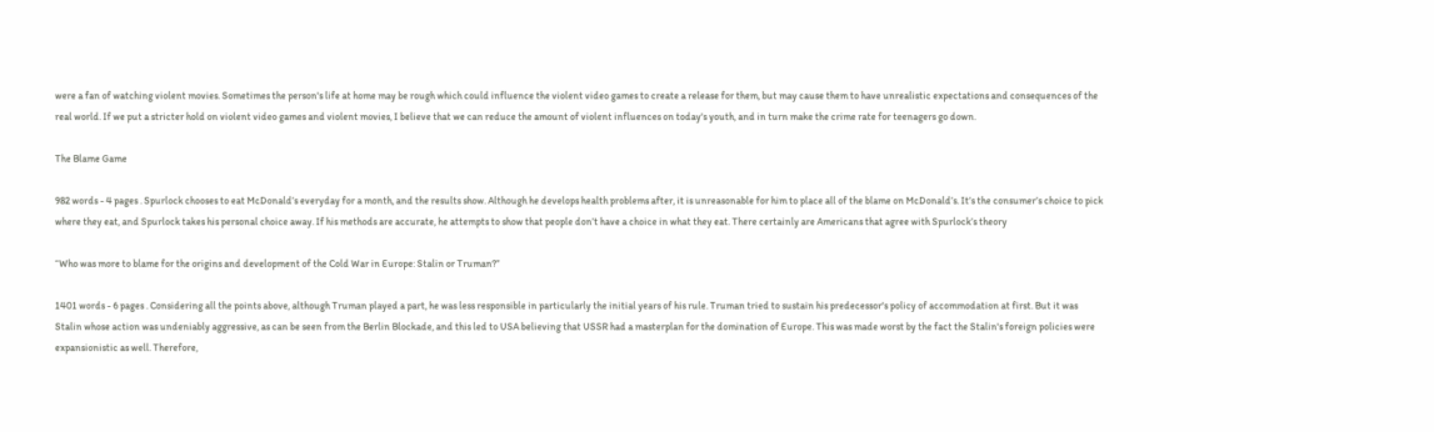were a fan of watching violent movies. Sometimes the person's life at home may be rough which could influence the violent video games to create a release for them, but may cause them to have unrealistic expectations and consequences of the real world. If we put a stricter hold on violent video games and violent movies, I believe that we can reduce the amount of violent influences on today's youth, and in turn make the crime rate for teenagers go down.

The Blame Game

982 words - 4 pages . Spurlock chooses to eat McDonald’s everyday for a month, and the results show. Although he develops health problems after, it is unreasonable for him to place all of the blame on McDonald’s. It’s the consumer’s choice to pick where they eat, and Spurlock takes his personal choice away. If his methods are accurate, he attempts to show that people don’t have a choice in what they eat. There certainly are Americans that agree with Spurlock’s theory

“Who was more to blame for the origins and development of the Cold War in Europe: Stalin or Truman?”

1401 words - 6 pages . Considering all the points above, although Truman played a part, he was less responsible in particularly the initial years of his rule. Truman tried to sustain his predecessor's policy of accommodation at first. But it was Stalin whose action was undeniably aggressive, as can be seen from the Berlin Blockade, and this led to USA believing that USSR had a masterplan for the domination of Europe. This was made worst by the fact the Stalin's foreign policies were expansionistic as well. Therefore,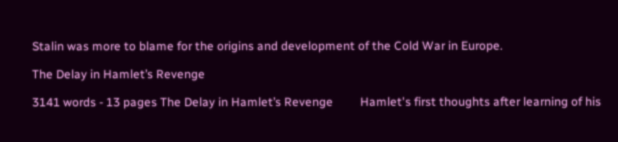Stalin was more to blame for the origins and development of the Cold War in Europe.

The Delay in Hamlet’s Revenge

3141 words - 13 pages The Delay in Hamlet’s Revenge         Hamlet's first thoughts after learning of his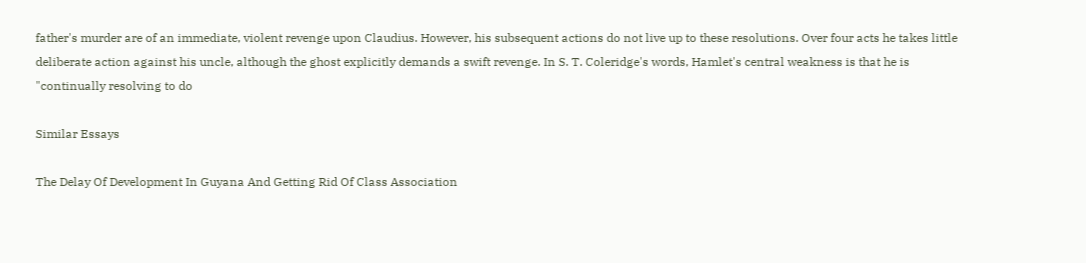father's murder are of an immediate, violent revenge upon Claudius. However, his subsequent actions do not live up to these resolutions. Over four acts he takes little deliberate action against his uncle, although the ghost explicitly demands a swift revenge. In S. T. Coleridge's words, Hamlet's central weakness is that he is "continually resolving to do

Similar Essays

The Delay Of Development In Guyana And Getting Rid Of Class Association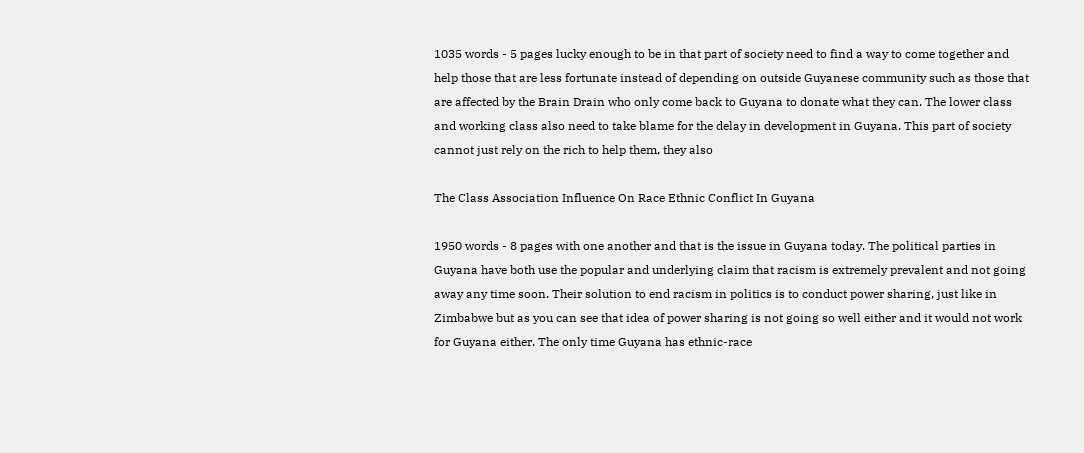1035 words - 5 pages lucky enough to be in that part of society need to find a way to come together and help those that are less fortunate instead of depending on outside Guyanese community such as those that are affected by the Brain Drain who only come back to Guyana to donate what they can. The lower class and working class also need to take blame for the delay in development in Guyana. This part of society cannot just rely on the rich to help them, they also

The Class Association Influence On Race Ethnic Conflict In Guyana

1950 words - 8 pages with one another and that is the issue in Guyana today. The political parties in Guyana have both use the popular and underlying claim that racism is extremely prevalent and not going away any time soon. Their solution to end racism in politics is to conduct power sharing, just like in Zimbabwe but as you can see that idea of power sharing is not going so well either and it would not work for Guyana either. The only time Guyana has ethnic-race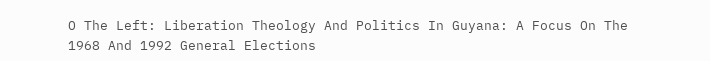O The Left: Liberation Theology And Politics In Guyana: A Focus On The 1968 And 1992 General Elections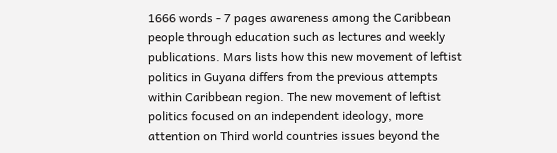1666 words - 7 pages awareness among the Caribbean people through education such as lectures and weekly publications. Mars lists how this new movement of leftist politics in Guyana differs from the previous attempts within Caribbean region. The new movement of leftist politics focused on an independent ideology, more attention on Third world countries issues beyond the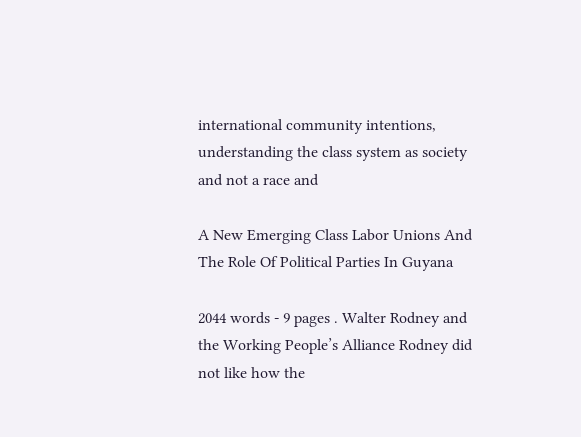international community intentions, understanding the class system as society and not a race and

A New Emerging Class Labor Unions And The Role Of Political Parties In Guyana

2044 words - 9 pages . Walter Rodney and the Working People’s Alliance Rodney did not like how the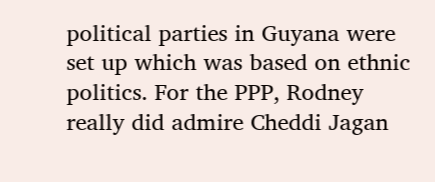political parties in Guyana were set up which was based on ethnic politics. For the PPP, Rodney really did admire Cheddi Jagan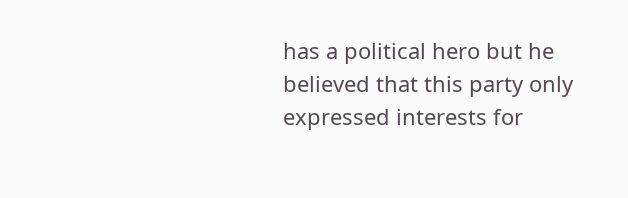has a political hero but he believed that this party only expressed interests for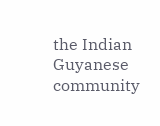the Indian Guyanese community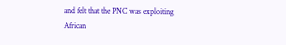and felt that the PNC was exploiting African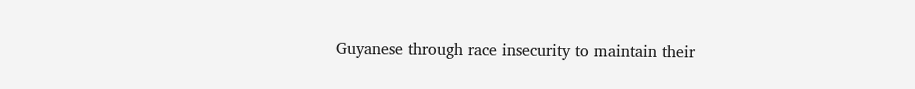Guyanese through race insecurity to maintain their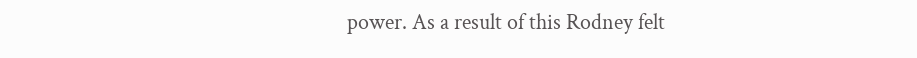power. As a result of this Rodney felt